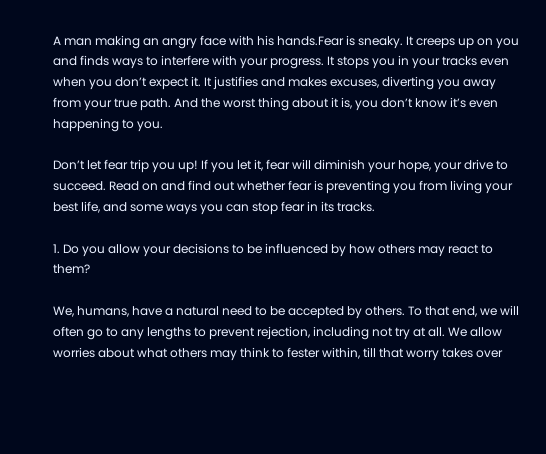A man making an angry face with his hands.Fear is sneaky. It creeps up on you and finds ways to interfere with your progress. It stops you in your tracks even when you don’t expect it. It justifies and makes excuses, diverting you away from your true path. And the worst thing about it is, you don’t know it’s even happening to you.

Don’t let fear trip you up! If you let it, fear will diminish your hope, your drive to succeed. Read on and find out whether fear is preventing you from living your best life, and some ways you can stop fear in its tracks.

1. Do you allow your decisions to be influenced by how others may react to them?

We, humans, have a natural need to be accepted by others. To that end, we will often go to any lengths to prevent rejection, including not try at all. We allow worries about what others may think to fester within, till that worry takes over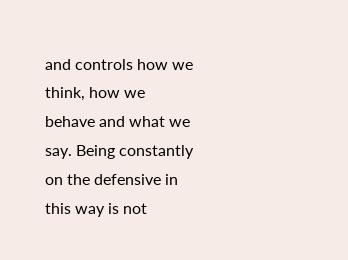and controls how we think, how we behave and what we say. Being constantly on the defensive in this way is not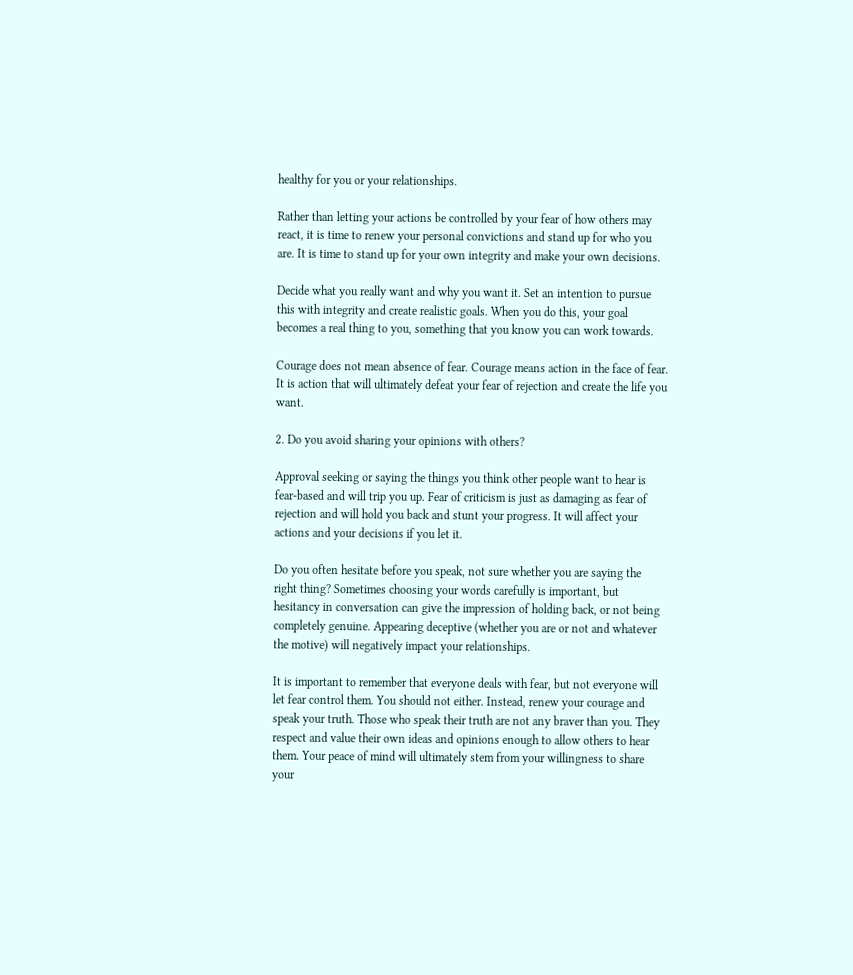healthy for you or your relationships.

Rather than letting your actions be controlled by your fear of how others may react, it is time to renew your personal convictions and stand up for who you are. It is time to stand up for your own integrity and make your own decisions.

Decide what you really want and why you want it. Set an intention to pursue this with integrity and create realistic goals. When you do this, your goal becomes a real thing to you, something that you know you can work towards.

Courage does not mean absence of fear. Courage means action in the face of fear. It is action that will ultimately defeat your fear of rejection and create the life you want.

2. Do you avoid sharing your opinions with others?

Approval seeking or saying the things you think other people want to hear is fear-based and will trip you up. Fear of criticism is just as damaging as fear of rejection and will hold you back and stunt your progress. It will affect your actions and your decisions if you let it.

Do you often hesitate before you speak, not sure whether you are saying the right thing? Sometimes choosing your words carefully is important, but hesitancy in conversation can give the impression of holding back, or not being completely genuine. Appearing deceptive (whether you are or not and whatever the motive) will negatively impact your relationships.

It is important to remember that everyone deals with fear, but not everyone will let fear control them. You should not either. Instead, renew your courage and speak your truth. Those who speak their truth are not any braver than you. They respect and value their own ideas and opinions enough to allow others to hear them. Your peace of mind will ultimately stem from your willingness to share your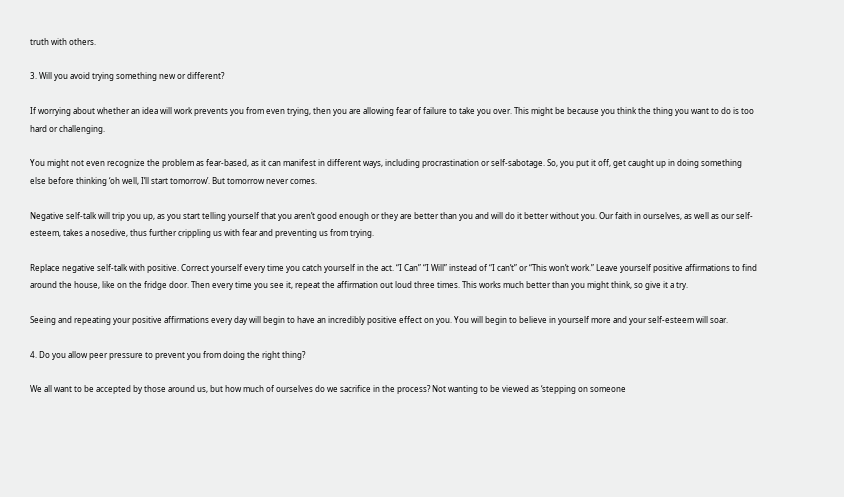truth with others.

3. Will you avoid trying something new or different?

If worrying about whether an idea will work prevents you from even trying, then you are allowing fear of failure to take you over. This might be because you think the thing you want to do is too hard or challenging.

You might not even recognize the problem as fear-based, as it can manifest in different ways, including procrastination or self-sabotage. So, you put it off, get caught up in doing something else before thinking ‘oh well, I’ll start tomorrow’. But tomorrow never comes.

Negative self-talk will trip you up, as you start telling yourself that you aren’t good enough or they are better than you and will do it better without you. Our faith in ourselves, as well as our self-esteem, takes a nosedive, thus further crippling us with fear and preventing us from trying.

Replace negative self-talk with positive. Correct yourself every time you catch yourself in the act. “I Can” “I Will” instead of “I can’t” or “This won’t work.” Leave yourself positive affirmations to find around the house, like on the fridge door. Then every time you see it, repeat the affirmation out loud three times. This works much better than you might think, so give it a try.

Seeing and repeating your positive affirmations every day will begin to have an incredibly positive effect on you. You will begin to believe in yourself more and your self-esteem will soar.

4. Do you allow peer pressure to prevent you from doing the right thing?

We all want to be accepted by those around us, but how much of ourselves do we sacrifice in the process? Not wanting to be viewed as ‘stepping on someone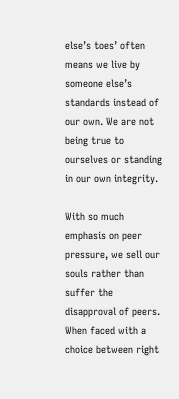else’s toes’ often means we live by someone else’s standards instead of our own. We are not being true to ourselves or standing in our own integrity.

With so much emphasis on peer pressure, we sell our souls rather than suffer the disapproval of peers. When faced with a choice between right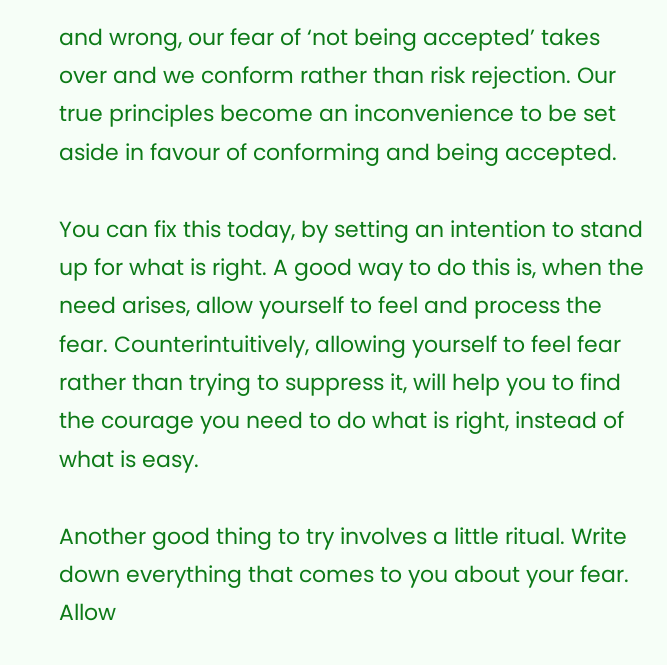and wrong, our fear of ‘not being accepted’ takes over and we conform rather than risk rejection. Our true principles become an inconvenience to be set aside in favour of conforming and being accepted.

You can fix this today, by setting an intention to stand up for what is right. A good way to do this is, when the need arises, allow yourself to feel and process the fear. Counterintuitively, allowing yourself to feel fear rather than trying to suppress it, will help you to find the courage you need to do what is right, instead of what is easy.

Another good thing to try involves a little ritual. Write down everything that comes to you about your fear. Allow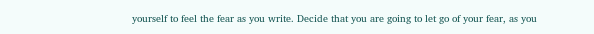yourself to feel the fear as you write. Decide that you are going to let go of your fear, as you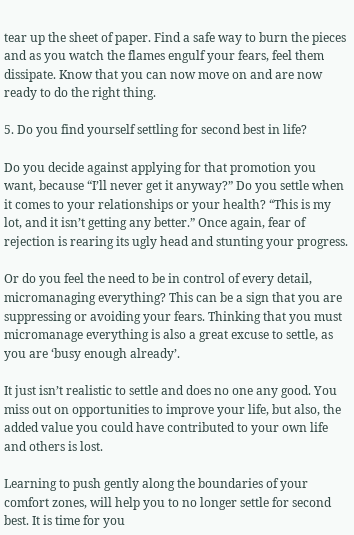tear up the sheet of paper. Find a safe way to burn the pieces and as you watch the flames engulf your fears, feel them dissipate. Know that you can now move on and are now ready to do the right thing.

5. Do you find yourself settling for second best in life?

Do you decide against applying for that promotion you want, because “I’ll never get it anyway?” Do you settle when it comes to your relationships or your health? “This is my lot, and it isn’t getting any better.” Once again, fear of rejection is rearing its ugly head and stunting your progress.

Or do you feel the need to be in control of every detail, micromanaging everything? This can be a sign that you are suppressing or avoiding your fears. Thinking that you must micromanage everything is also a great excuse to settle, as you are ‘busy enough already’.

It just isn’t realistic to settle and does no one any good. You miss out on opportunities to improve your life, but also, the added value you could have contributed to your own life and others is lost.

Learning to push gently along the boundaries of your comfort zones, will help you to no longer settle for second best. It is time for you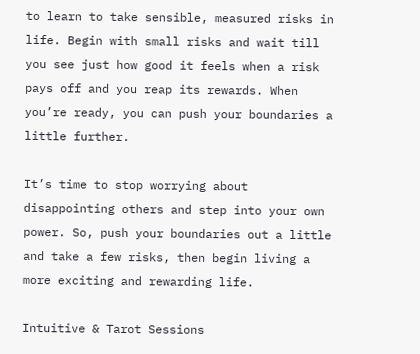to learn to take sensible, measured risks in life. Begin with small risks and wait till you see just how good it feels when a risk pays off and you reap its rewards. When you’re ready, you can push your boundaries a little further.

It’s time to stop worrying about disappointing others and step into your own power. So, push your boundaries out a little and take a few risks, then begin living a more exciting and rewarding life.

Intuitive & Tarot Sessions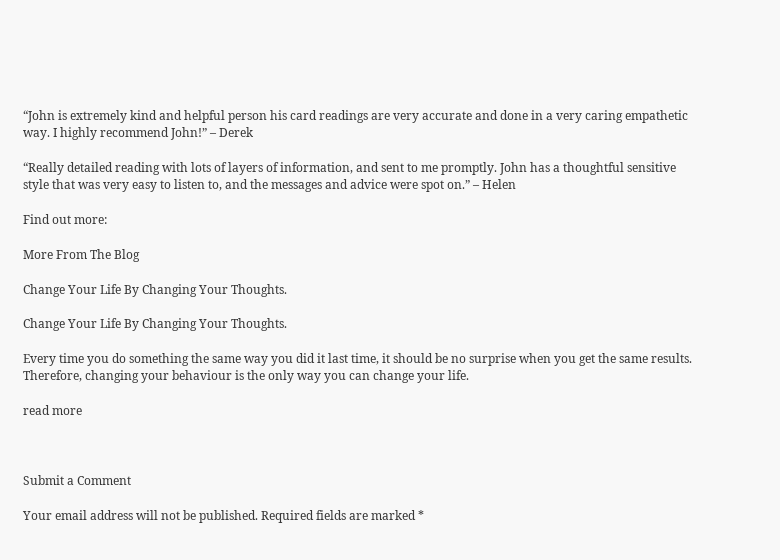“John is extremely kind and helpful person his card readings are very accurate and done in a very caring empathetic way. I highly recommend John!” – Derek

“Really detailed reading with lots of layers of information, and sent to me promptly. John has a thoughtful sensitive style that was very easy to listen to, and the messages and advice were spot on.” – Helen

Find out more:

More From The Blog

Change Your Life By Changing Your Thoughts.

Change Your Life By Changing Your Thoughts.

Every time you do something the same way you did it last time, it should be no surprise when you get the same results. Therefore, changing your behaviour is the only way you can change your life.

read more



Submit a Comment

Your email address will not be published. Required fields are marked *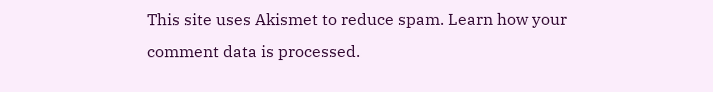This site uses Akismet to reduce spam. Learn how your comment data is processed.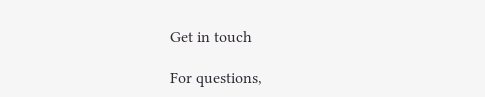Get in touch

For questions,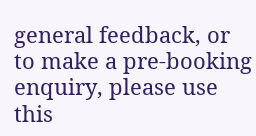general feedback, or to make a pre-booking enquiry, please use this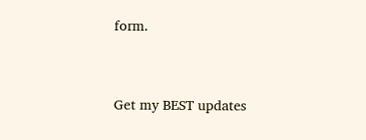form.


Get my BEST updates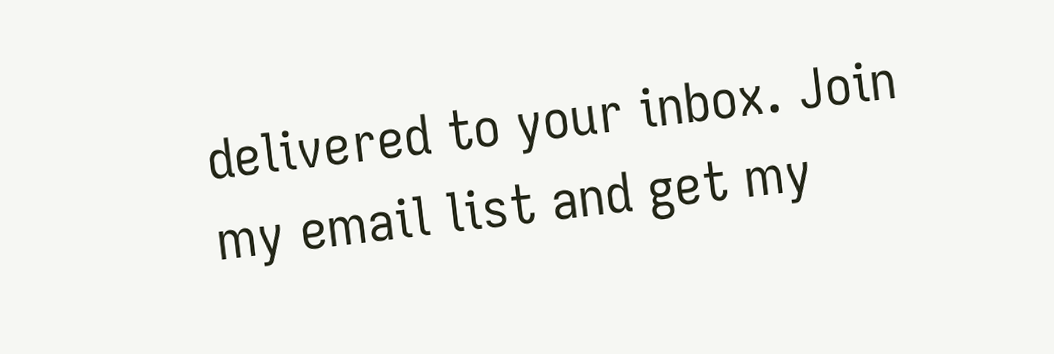delivered to your inbox. Join my email list and get my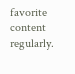favorite content regularly.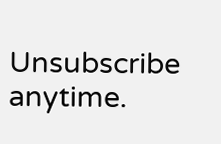Unsubscribe anytime.